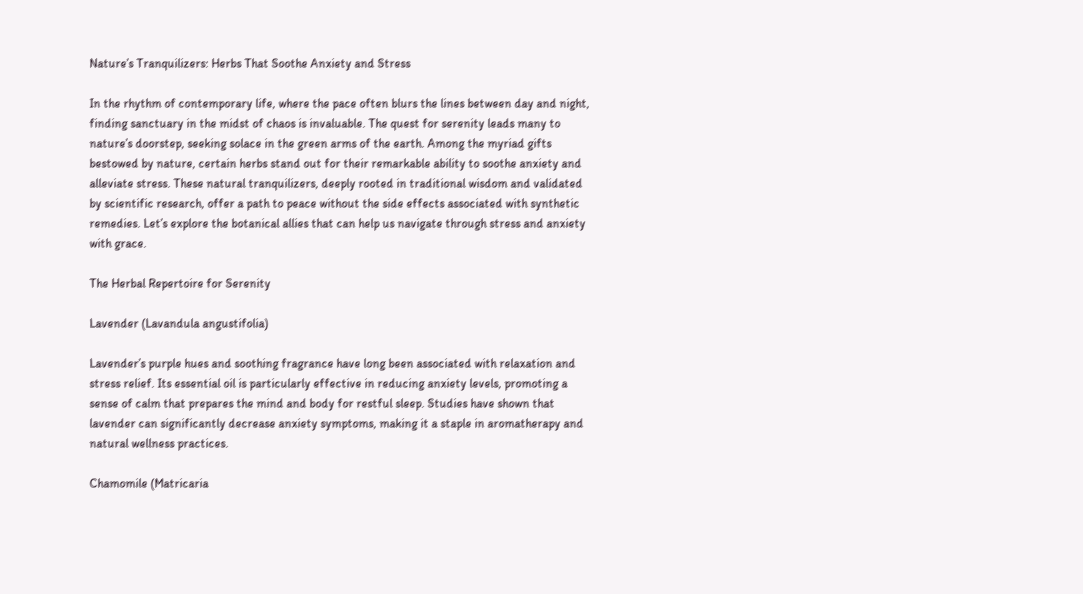Nature’s Tranquilizers: Herbs That Soothe Anxiety and Stress

In the rhythm of contemporary life, where the pace often blurs the lines between day and night, finding sanctuary in the midst of chaos is invaluable. The quest for serenity leads many to nature’s doorstep, seeking solace in the green arms of the earth. Among the myriad gifts bestowed by nature, certain herbs stand out for their remarkable ability to soothe anxiety and alleviate stress. These natural tranquilizers, deeply rooted in traditional wisdom and validated by scientific research, offer a path to peace without the side effects associated with synthetic remedies. Let’s explore the botanical allies that can help us navigate through stress and anxiety with grace.

The Herbal Repertoire for Serenity

Lavender (Lavandula angustifolia)

Lavender’s purple hues and soothing fragrance have long been associated with relaxation and stress relief. Its essential oil is particularly effective in reducing anxiety levels, promoting a sense of calm that prepares the mind and body for restful sleep. Studies have shown that lavender can significantly decrease anxiety symptoms, making it a staple in aromatherapy and natural wellness practices.

Chamomile (Matricaria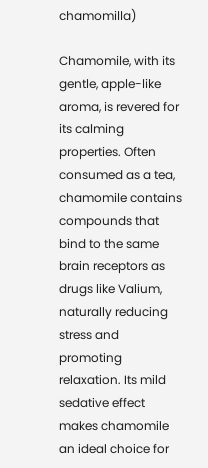chamomilla)

Chamomile, with its gentle, apple-like aroma, is revered for its calming properties. Often consumed as a tea, chamomile contains compounds that bind to the same brain receptors as drugs like Valium, naturally reducing stress and promoting relaxation. Its mild sedative effect makes chamomile an ideal choice for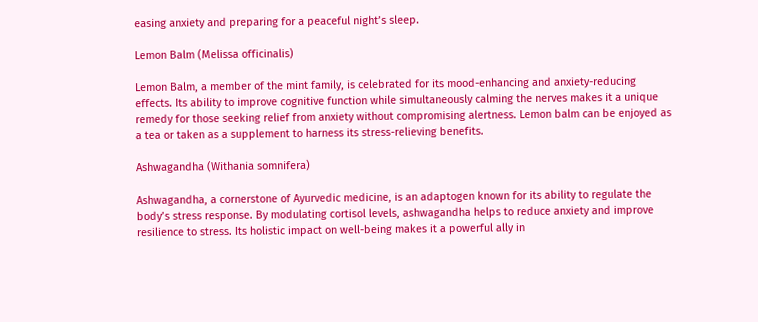easing anxiety and preparing for a peaceful night’s sleep.

Lemon Balm (Melissa officinalis)

Lemon Balm, a member of the mint family, is celebrated for its mood-enhancing and anxiety-reducing effects. Its ability to improve cognitive function while simultaneously calming the nerves makes it a unique remedy for those seeking relief from anxiety without compromising alertness. Lemon balm can be enjoyed as a tea or taken as a supplement to harness its stress-relieving benefits.

Ashwagandha (Withania somnifera)

Ashwagandha, a cornerstone of Ayurvedic medicine, is an adaptogen known for its ability to regulate the body’s stress response. By modulating cortisol levels, ashwagandha helps to reduce anxiety and improve resilience to stress. Its holistic impact on well-being makes it a powerful ally in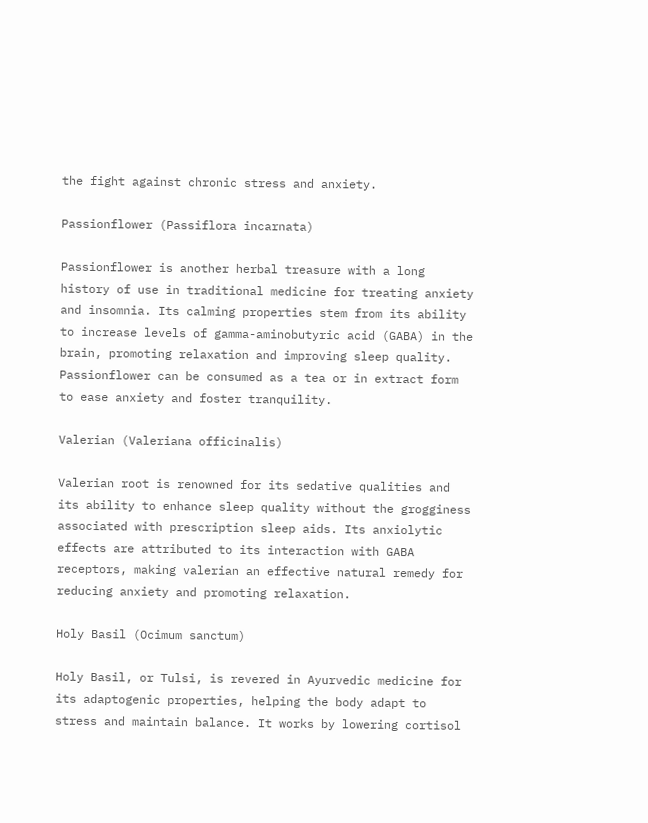the fight against chronic stress and anxiety.

Passionflower (Passiflora incarnata)

Passionflower is another herbal treasure with a long history of use in traditional medicine for treating anxiety and insomnia. Its calming properties stem from its ability to increase levels of gamma-aminobutyric acid (GABA) in the brain, promoting relaxation and improving sleep quality. Passionflower can be consumed as a tea or in extract form to ease anxiety and foster tranquility.

Valerian (Valeriana officinalis)

Valerian root is renowned for its sedative qualities and its ability to enhance sleep quality without the grogginess associated with prescription sleep aids. Its anxiolytic effects are attributed to its interaction with GABA receptors, making valerian an effective natural remedy for reducing anxiety and promoting relaxation.

Holy Basil (Ocimum sanctum)

Holy Basil, or Tulsi, is revered in Ayurvedic medicine for its adaptogenic properties, helping the body adapt to stress and maintain balance. It works by lowering cortisol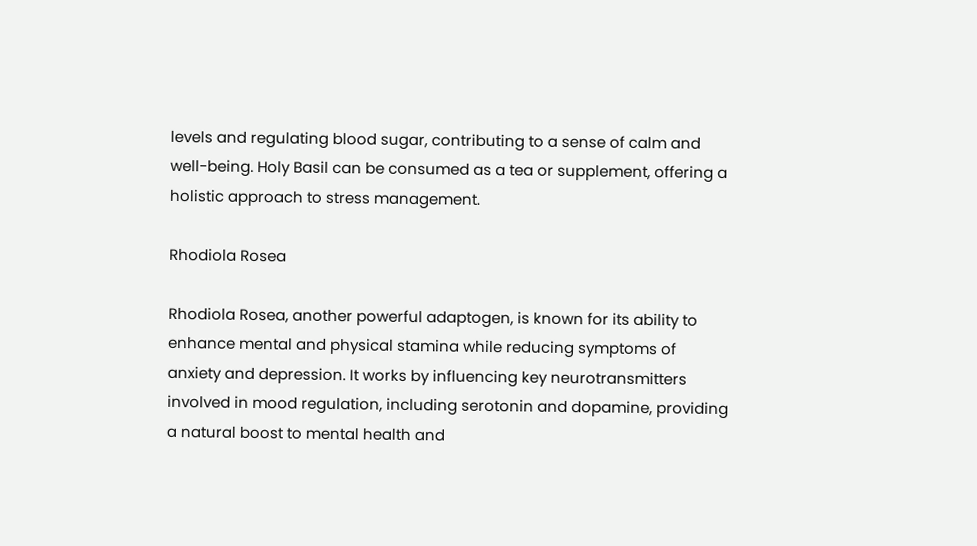levels and regulating blood sugar, contributing to a sense of calm and well-being. Holy Basil can be consumed as a tea or supplement, offering a holistic approach to stress management.

Rhodiola Rosea

Rhodiola Rosea, another powerful adaptogen, is known for its ability to enhance mental and physical stamina while reducing symptoms of anxiety and depression. It works by influencing key neurotransmitters involved in mood regulation, including serotonin and dopamine, providing a natural boost to mental health and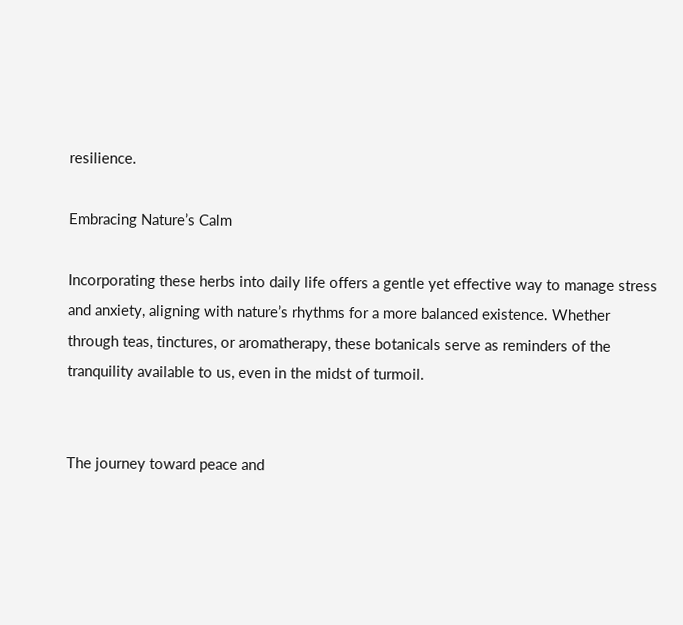resilience.

Embracing Nature’s Calm

Incorporating these herbs into daily life offers a gentle yet effective way to manage stress and anxiety, aligning with nature’s rhythms for a more balanced existence. Whether through teas, tinctures, or aromatherapy, these botanicals serve as reminders of the tranquility available to us, even in the midst of turmoil.


The journey toward peace and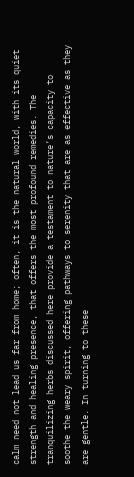calm need not lead us far from home; often, it is the natural world, with its quiet strength and healing presence, that offers the most profound remedies. The tranquilizing herbs discussed here provide a testament to nature’s capacity to soothe the weary spirit, offering pathways to serenity that are as effective as they are gentle. In turning to these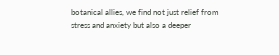botanical allies, we find not just relief from stress and anxiety but also a deeper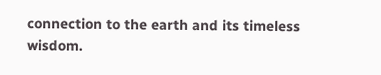connection to the earth and its timeless wisdom.